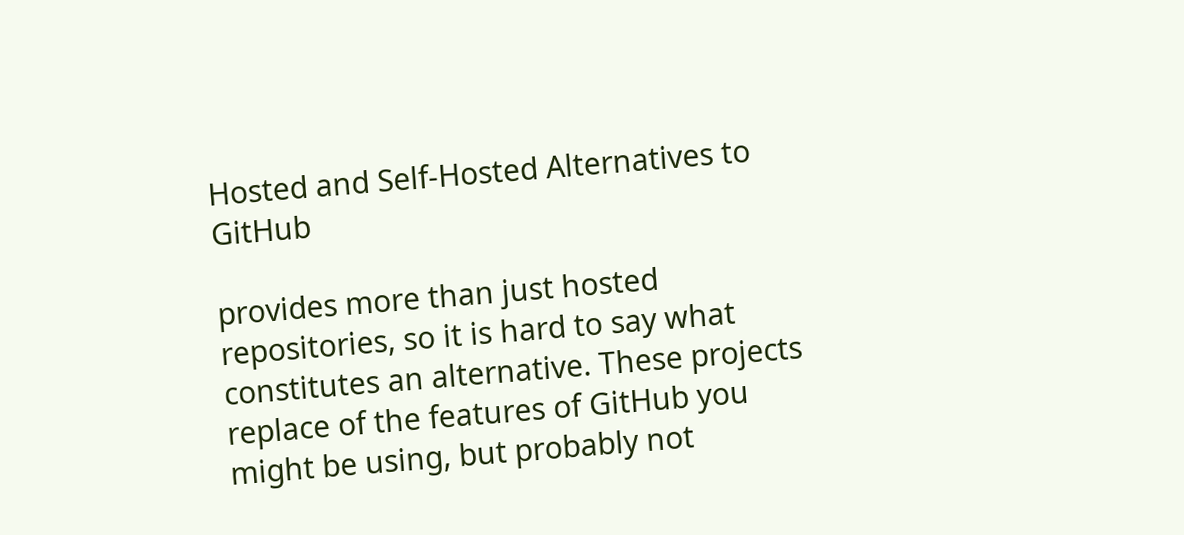Hosted and Self-Hosted Alternatives to GitHub

provides more than just hosted repositories, so it is hard to say what constitutes an alternative. These projects replace of the features of GitHub you might be using, but probably not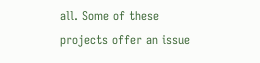all. Some of these projects offer an issue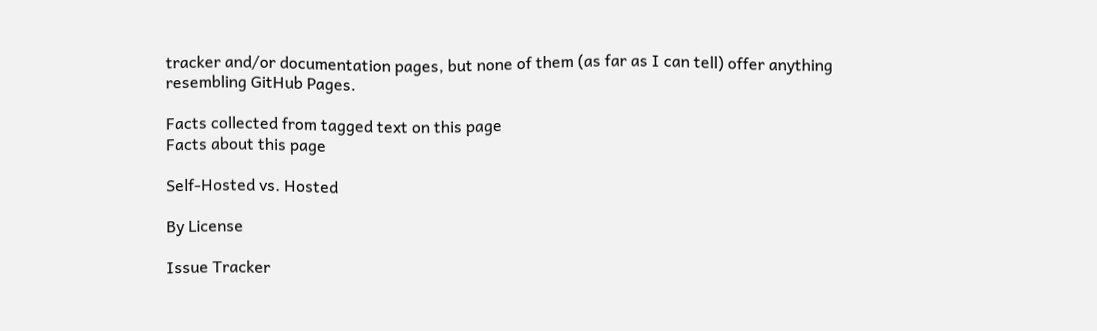tracker and/or documentation pages, but none of them (as far as I can tell) offer anything resembling GitHub Pages.

Facts collected from tagged text on this page
Facts about this page

Self-Hosted vs. Hosted

By License

Issue Tracker